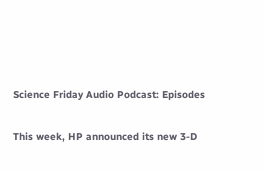Science Friday Audio Podcast: Episodes

This week, HP announced its new 3-D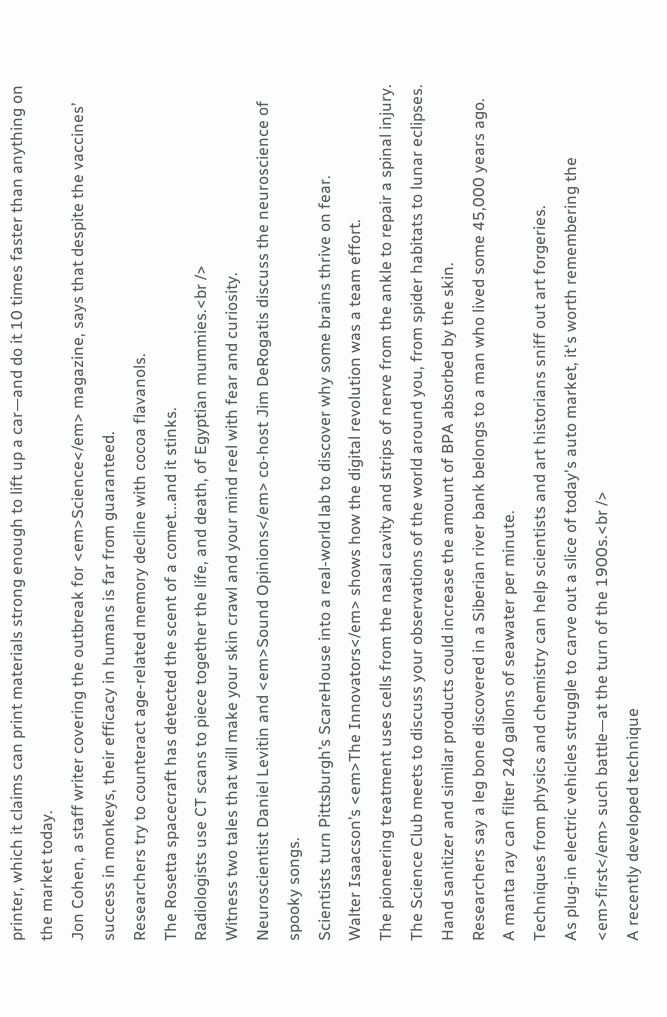printer, which it claims can print materials strong enough to lift up a car—and do it 10 times faster than anything on the market today.
Jon Cohen, a staff writer covering the outbreak for <em>Science</em> magazine, says that despite the vaccines’ success in monkeys, their efficacy in humans is far from guaranteed.
Researchers try to counteract age-related memory decline with cocoa flavanols.
The Rosetta spacecraft has detected the scent of a comet...and it stinks.
Radiologists use CT scans to piece together the life, and death, of Egyptian mummies.<br />
Witness two tales that will make your skin crawl and your mind reel with fear and curiosity.
Neuroscientist Daniel Levitin and <em>Sound Opinions</em> co-host Jim DeRogatis discuss the neuroscience of spooky songs.
Scientists turn Pittsburgh’s ScareHouse into a real-world lab to discover why some brains thrive on fear.
Walter Isaacson’s <em>The Innovators</em> shows how the digital revolution was a team effort.
The pioneering treatment uses cells from the nasal cavity and strips of nerve from the ankle to repair a spinal injury.
The Science Club meets to discuss your observations of the world around you, from spider habitats to lunar eclipses.
Hand sanitizer and similar products could increase the amount of BPA absorbed by the skin.
Researchers say a leg bone discovered in a Siberian river bank belongs to a man who lived some 45,000 years ago.
A manta ray can filter 240 gallons of seawater per minute.
Techniques from physics and chemistry can help scientists and art historians sniff out art forgeries.
As plug-in electric vehicles struggle to carve out a slice of today's auto market, it's worth remembering the <em>first</em> such battle—at the turn of the 1900s.<br />
A recently developed technique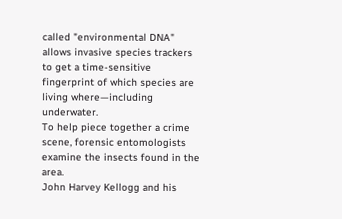called "environmental DNA" allows invasive species trackers to get a time-sensitive fingerprint of which species are living where—including underwater.
To help piece together a crime scene, forensic entomologists examine the insects found in the area.
John Harvey Kellogg and his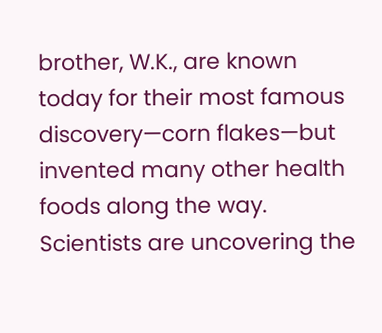brother, W.K., are known today for their most famous discovery—corn flakes—but invented many other health foods along the way.
Scientists are uncovering the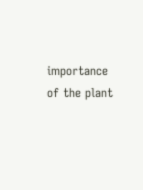importance of the plant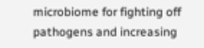microbiome for fighting off pathogens and increasing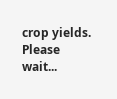crop yields.
Please wait...